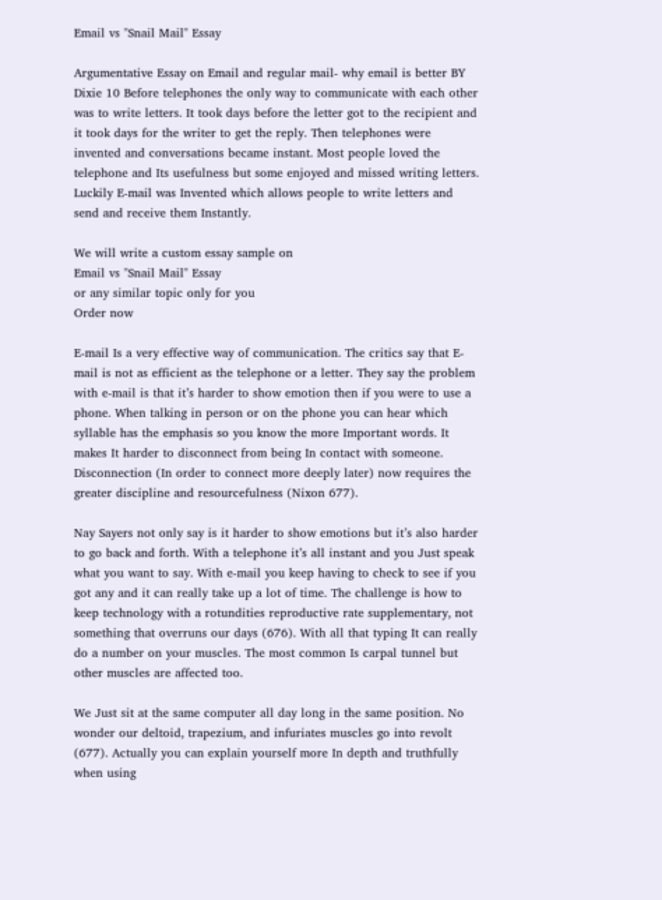Email vs "Snail Mail" Essay

Argumentative Essay on Email and regular mail- why email is better BY Dixie 10 Before telephones the only way to communicate with each other was to write letters. It took days before the letter got to the recipient and it took days for the writer to get the reply. Then telephones were invented and conversations became instant. Most people loved the telephone and Its usefulness but some enjoyed and missed writing letters. Luckily E-mail was Invented which allows people to write letters and send and receive them Instantly.

We will write a custom essay sample on
Email vs "Snail Mail" Essay
or any similar topic only for you
Order now

E-mail Is a very effective way of communication. The critics say that E-mail is not as efficient as the telephone or a letter. They say the problem with e-mail is that it’s harder to show emotion then if you were to use a phone. When talking in person or on the phone you can hear which syllable has the emphasis so you know the more Important words. It makes It harder to disconnect from being In contact with someone. Disconnection (In order to connect more deeply later) now requires the greater discipline and resourcefulness (Nixon 677).

Nay Sayers not only say is it harder to show emotions but it’s also harder to go back and forth. With a telephone it’s all instant and you Just speak what you want to say. With e-mail you keep having to check to see if you got any and it can really take up a lot of time. The challenge is how to keep technology with a rotundities reproductive rate supplementary, not something that overruns our days (676). With all that typing It can really do a number on your muscles. The most common Is carpal tunnel but other muscles are affected too.

We Just sit at the same computer all day long in the same position. No wonder our deltoid, trapezium, and infuriates muscles go into revolt (677). Actually you can explain yourself more In depth and truthfully when using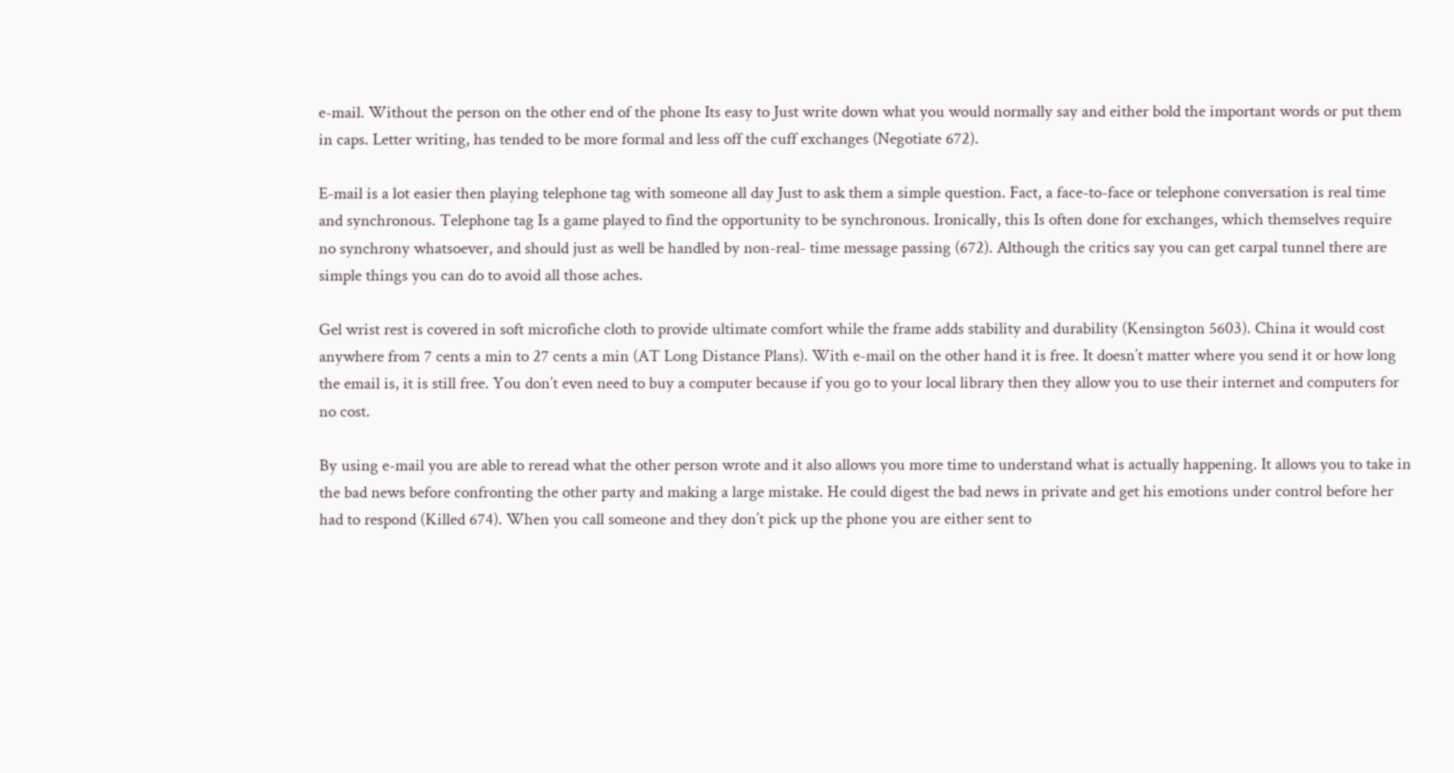e-mail. Without the person on the other end of the phone Its easy to Just write down what you would normally say and either bold the important words or put them in caps. Letter writing, has tended to be more formal and less off the cuff exchanges (Negotiate 672).

E-mail is a lot easier then playing telephone tag with someone all day Just to ask them a simple question. Fact, a face-to-face or telephone conversation is real time and synchronous. Telephone tag Is a game played to find the opportunity to be synchronous. Ironically, this Is often done for exchanges, which themselves require no synchrony whatsoever, and should just as well be handled by non-real- time message passing (672). Although the critics say you can get carpal tunnel there are simple things you can do to avoid all those aches.

Gel wrist rest is covered in soft microfiche cloth to provide ultimate comfort while the frame adds stability and durability (Kensington 5603). China it would cost anywhere from 7 cents a min to 27 cents a min (AT Long Distance Plans). With e-mail on the other hand it is free. It doesn’t matter where you send it or how long the email is, it is still free. You don’t even need to buy a computer because if you go to your local library then they allow you to use their internet and computers for no cost.

By using e-mail you are able to reread what the other person wrote and it also allows you more time to understand what is actually happening. It allows you to take in the bad news before confronting the other party and making a large mistake. He could digest the bad news in private and get his emotions under control before her had to respond (Killed 674). When you call someone and they don’t pick up the phone you are either sent to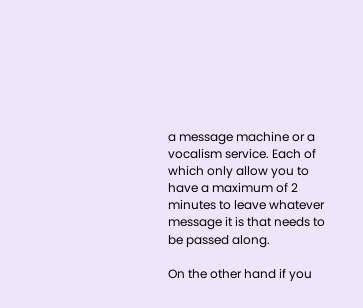a message machine or a vocalism service. Each of which only allow you to have a maximum of 2 minutes to leave whatever message it is that needs to be passed along.

On the other hand if you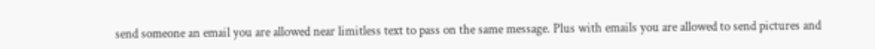send someone an email you are allowed near limitless text to pass on the same message. Plus with emails you are allowed to send pictures and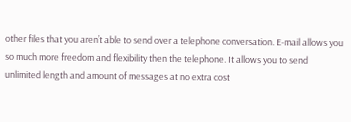other files that you aren’t able to send over a telephone conversation. E-mail allows you so much more freedom and flexibility then the telephone. It allows you to send unlimited length and amount of messages at no extra cost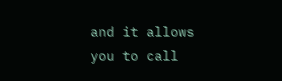and it allows you to call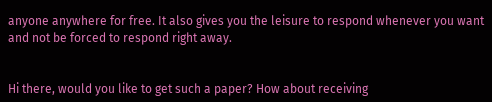anyone anywhere for free. It also gives you the leisure to respond whenever you want and not be forced to respond right away.


Hi there, would you like to get such a paper? How about receiving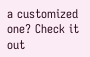a customized one? Check it out